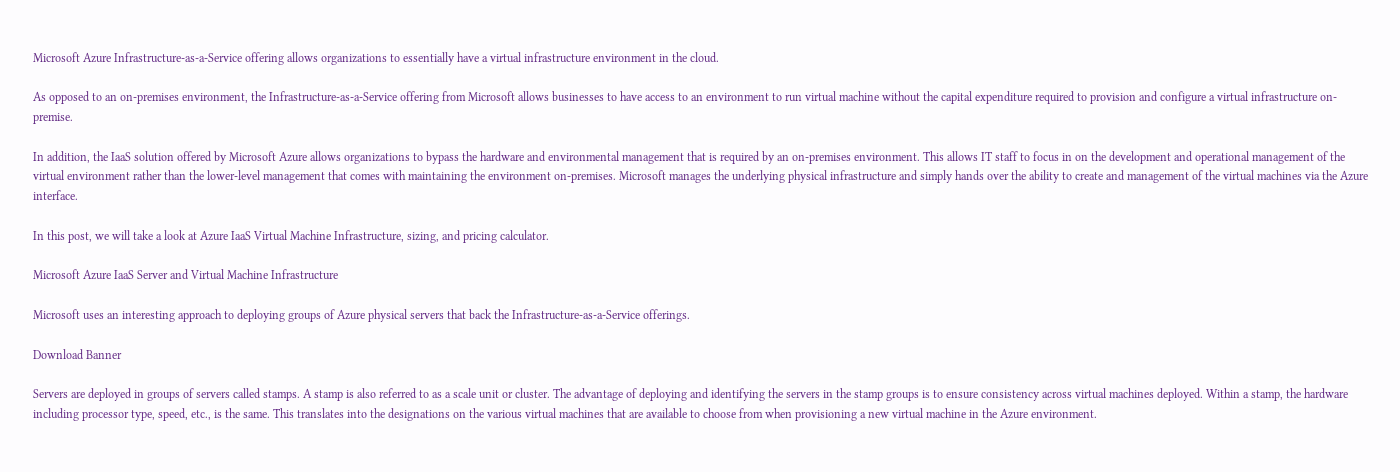Microsoft Azure Infrastructure-as-a-Service offering allows organizations to essentially have a virtual infrastructure environment in the cloud.

As opposed to an on-premises environment, the Infrastructure-as-a-Service offering from Microsoft allows businesses to have access to an environment to run virtual machine without the capital expenditure required to provision and configure a virtual infrastructure on-premise.

In addition, the IaaS solution offered by Microsoft Azure allows organizations to bypass the hardware and environmental management that is required by an on-premises environment. This allows IT staff to focus in on the development and operational management of the virtual environment rather than the lower-level management that comes with maintaining the environment on-premises. Microsoft manages the underlying physical infrastructure and simply hands over the ability to create and management of the virtual machines via the Azure interface.

In this post, we will take a look at Azure IaaS Virtual Machine Infrastructure, sizing, and pricing calculator.

Microsoft Azure IaaS Server and Virtual Machine Infrastructure

Microsoft uses an interesting approach to deploying groups of Azure physical servers that back the Infrastructure-as-a-Service offerings.

Download Banner

Servers are deployed in groups of servers called stamps. A stamp is also referred to as a scale unit or cluster. The advantage of deploying and identifying the servers in the stamp groups is to ensure consistency across virtual machines deployed. Within a stamp, the hardware including processor type, speed, etc., is the same. This translates into the designations on the various virtual machines that are available to choose from when provisioning a new virtual machine in the Azure environment.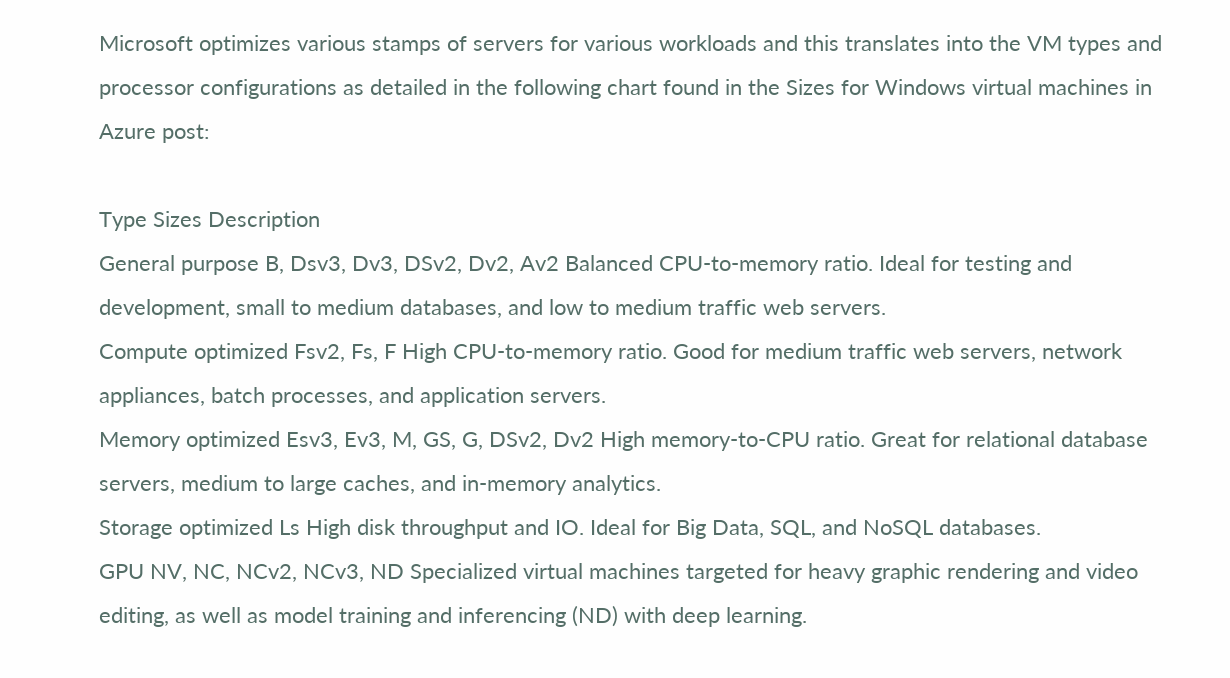Microsoft optimizes various stamps of servers for various workloads and this translates into the VM types and processor configurations as detailed in the following chart found in the Sizes for Windows virtual machines in Azure post:

Type Sizes Description
General purpose B, Dsv3, Dv3, DSv2, Dv2, Av2 Balanced CPU-to-memory ratio. Ideal for testing and development, small to medium databases, and low to medium traffic web servers.
Compute optimized Fsv2, Fs, F High CPU-to-memory ratio. Good for medium traffic web servers, network appliances, batch processes, and application servers.
Memory optimized Esv3, Ev3, M, GS, G, DSv2, Dv2 High memory-to-CPU ratio. Great for relational database servers, medium to large caches, and in-memory analytics.
Storage optimized Ls High disk throughput and IO. Ideal for Big Data, SQL, and NoSQL databases.
GPU NV, NC, NCv2, NCv3, ND Specialized virtual machines targeted for heavy graphic rendering and video editing, as well as model training and inferencing (ND) with deep learning.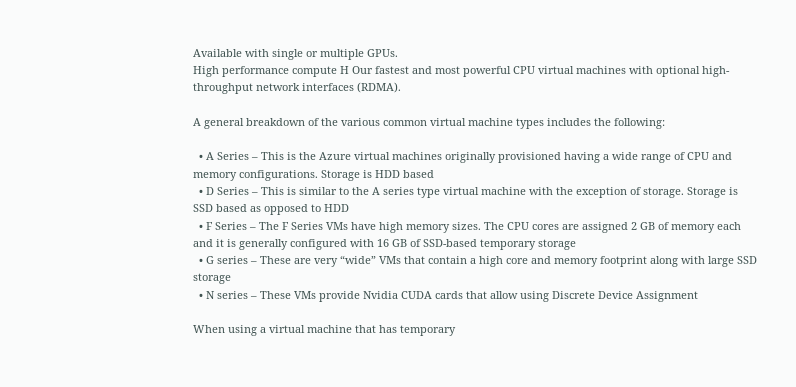Available with single or multiple GPUs.
High performance compute H Our fastest and most powerful CPU virtual machines with optional high-throughput network interfaces (RDMA).

A general breakdown of the various common virtual machine types includes the following:

  • A Series – This is the Azure virtual machines originally provisioned having a wide range of CPU and memory configurations. Storage is HDD based
  • D Series – This is similar to the A series type virtual machine with the exception of storage. Storage is SSD based as opposed to HDD
  • F Series – The F Series VMs have high memory sizes. The CPU cores are assigned 2 GB of memory each and it is generally configured with 16 GB of SSD-based temporary storage
  • G series – These are very “wide” VMs that contain a high core and memory footprint along with large SSD storage
  • N series – These VMs provide Nvidia CUDA cards that allow using Discrete Device Assignment

When using a virtual machine that has temporary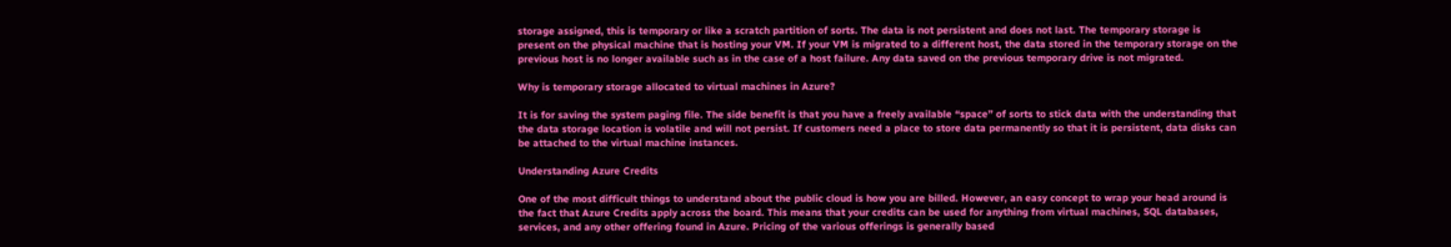storage assigned, this is temporary or like a scratch partition of sorts. The data is not persistent and does not last. The temporary storage is present on the physical machine that is hosting your VM. If your VM is migrated to a different host, the data stored in the temporary storage on the previous host is no longer available such as in the case of a host failure. Any data saved on the previous temporary drive is not migrated.

Why is temporary storage allocated to virtual machines in Azure?

It is for saving the system paging file. The side benefit is that you have a freely available “space” of sorts to stick data with the understanding that the data storage location is volatile and will not persist. If customers need a place to store data permanently so that it is persistent, data disks can be attached to the virtual machine instances.

Understanding Azure Credits

One of the most difficult things to understand about the public cloud is how you are billed. However, an easy concept to wrap your head around is the fact that Azure Credits apply across the board. This means that your credits can be used for anything from virtual machines, SQL databases, services, and any other offering found in Azure. Pricing of the various offerings is generally based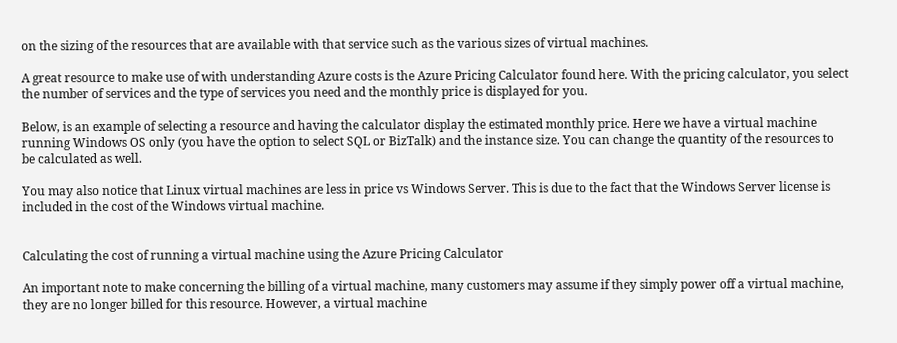on the sizing of the resources that are available with that service such as the various sizes of virtual machines.

A great resource to make use of with understanding Azure costs is the Azure Pricing Calculator found here. With the pricing calculator, you select the number of services and the type of services you need and the monthly price is displayed for you.

Below, is an example of selecting a resource and having the calculator display the estimated monthly price. Here we have a virtual machine running Windows OS only (you have the option to select SQL or BizTalk) and the instance size. You can change the quantity of the resources to be calculated as well.

You may also notice that Linux virtual machines are less in price vs Windows Server. This is due to the fact that the Windows Server license is included in the cost of the Windows virtual machine.


Calculating the cost of running a virtual machine using the Azure Pricing Calculator

An important note to make concerning the billing of a virtual machine, many customers may assume if they simply power off a virtual machine, they are no longer billed for this resource. However, a virtual machine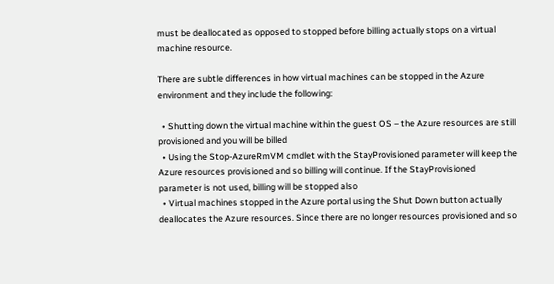must be deallocated as opposed to stopped before billing actually stops on a virtual machine resource.

There are subtle differences in how virtual machines can be stopped in the Azure environment and they include the following:

  • Shutting down the virtual machine within the guest OS – the Azure resources are still provisioned and you will be billed
  • Using the Stop-AzureRmVM cmdlet with the StayProvisioned parameter will keep the Azure resources provisioned and so billing will continue. If the StayProvisioned parameter is not used, billing will be stopped also
  • Virtual machines stopped in the Azure portal using the Shut Down button actually deallocates the Azure resources. Since there are no longer resources provisioned and so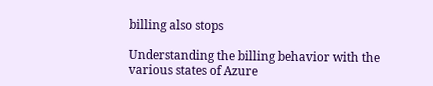billing also stops

Understanding the billing behavior with the various states of Azure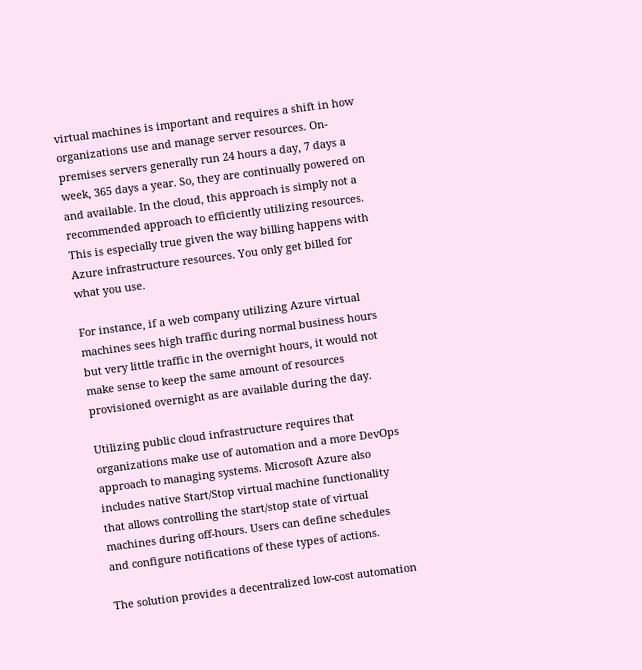virtual machines is important and requires a shift in how organizations use and manage server resources. On-premises servers generally run 24 hours a day, 7 days a week, 365 days a year. So, they are continually powered on and available. In the cloud, this approach is simply not a recommended approach to efficiently utilizing resources. This is especially true given the way billing happens with Azure infrastructure resources. You only get billed for what you use.

For instance, if a web company utilizing Azure virtual machines sees high traffic during normal business hours but very little traffic in the overnight hours, it would not make sense to keep the same amount of resources provisioned overnight as are available during the day.

Utilizing public cloud infrastructure requires that organizations make use of automation and a more DevOps approach to managing systems. Microsoft Azure also includes native Start/Stop virtual machine functionality that allows controlling the start/stop state of virtual machines during off-hours. Users can define schedules and configure notifications of these types of actions.

The solution provides a decentralized low-cost automation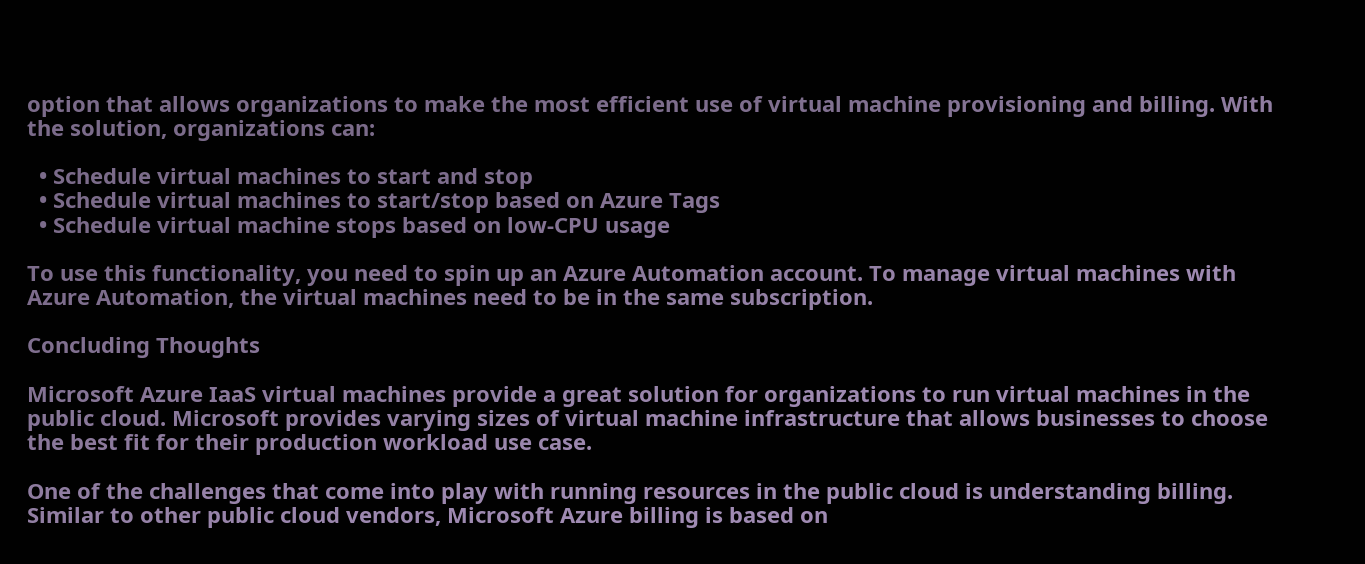option that allows organizations to make the most efficient use of virtual machine provisioning and billing. With the solution, organizations can:

  • Schedule virtual machines to start and stop
  • Schedule virtual machines to start/stop based on Azure Tags
  • Schedule virtual machine stops based on low-CPU usage

To use this functionality, you need to spin up an Azure Automation account. To manage virtual machines with Azure Automation, the virtual machines need to be in the same subscription.

Concluding Thoughts

Microsoft Azure IaaS virtual machines provide a great solution for organizations to run virtual machines in the public cloud. Microsoft provides varying sizes of virtual machine infrastructure that allows businesses to choose the best fit for their production workload use case.

One of the challenges that come into play with running resources in the public cloud is understanding billing. Similar to other public cloud vendors, Microsoft Azure billing is based on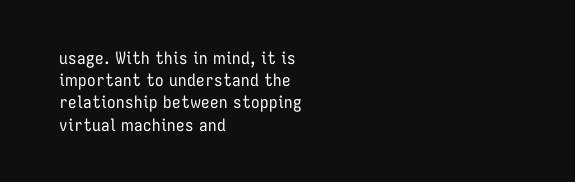usage. With this in mind, it is important to understand the relationship between stopping virtual machines and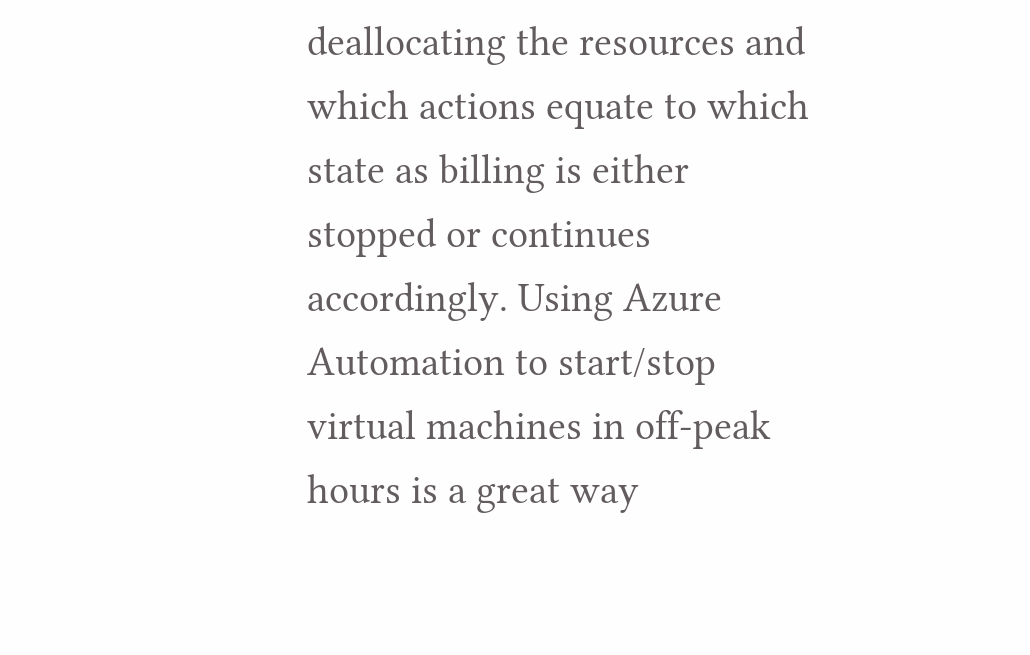deallocating the resources and which actions equate to which state as billing is either stopped or continues accordingly. Using Azure Automation to start/stop virtual machines in off-peak hours is a great way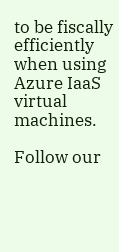to be fiscally efficiently when using Azure IaaS virtual machines.

Follow our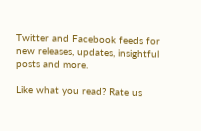Twitter and Facebook feeds for new releases, updates, insightful posts and more.

Like what you read? Rate us